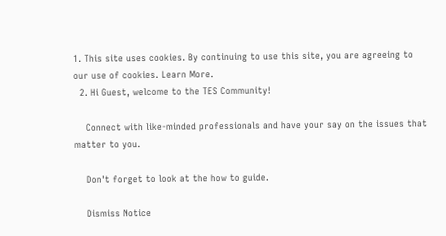1. This site uses cookies. By continuing to use this site, you are agreeing to our use of cookies. Learn More.
  2. Hi Guest, welcome to the TES Community!

    Connect with like-minded professionals and have your say on the issues that matter to you.

    Don't forget to look at the how to guide.

    Dismiss Notice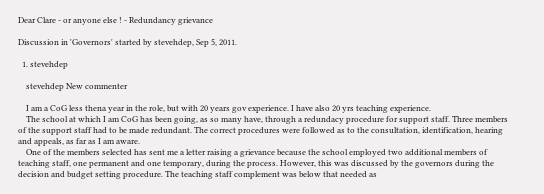Dear Clare - or anyone else ! - Redundancy grievance

Discussion in 'Governors' started by stevehdep, Sep 5, 2011.

  1. stevehdep

    stevehdep New commenter

    I am a CoG less thena year in the role, but with 20 years gov experience. I have also 20 yrs teaching experience.
    The school at which I am CoG has been going, as so many have, through a redundacy procedure for support staff. Three members of the support staff had to be made redundant. The correct procedures were followed as to the consultation, identification, hearing and appeals, as far as I am aware.
    One of the members selected has sent me a letter raising a grievance because the school employed two additional members of teaching staff, one permanent and one temporary, during the process. However, this was discussed by the governors during the decision and budget setting procedure. The teaching staff complement was below that needed as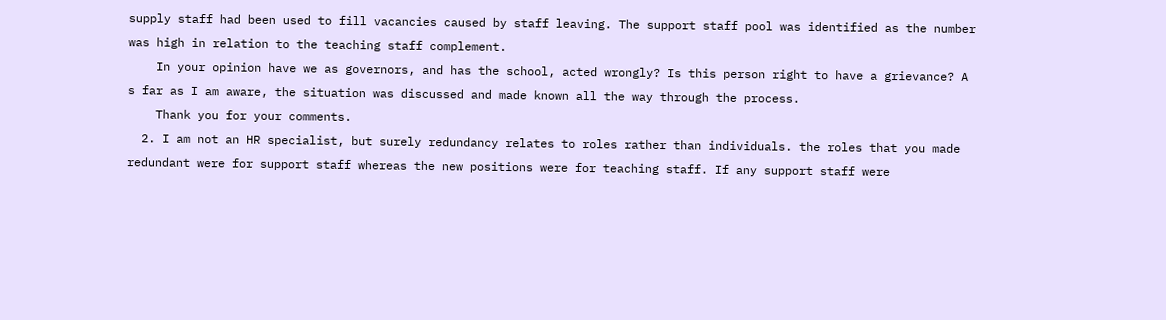supply staff had been used to fill vacancies caused by staff leaving. The support staff pool was identified as the number was high in relation to the teaching staff complement.
    In your opinion have we as governors, and has the school, acted wrongly? Is this person right to have a grievance? A s far as I am aware, the situation was discussed and made known all the way through the process.
    Thank you for your comments.
  2. I am not an HR specialist, but surely redundancy relates to roles rather than individuals. the roles that you made redundant were for support staff whereas the new positions were for teaching staff. If any support staff were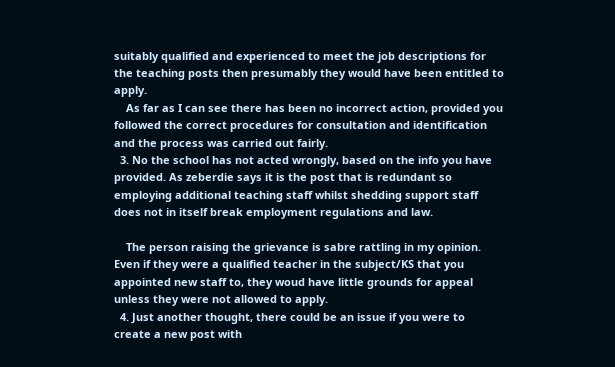suitably qualified and experienced to meet the job descriptions for the teaching posts then presumably they would have been entitled to apply.
    As far as I can see there has been no incorrect action, provided you followed the correct procedures for consultation and identification and the process was carried out fairly.
  3. No the school has not acted wrongly, based on the info you have provided. As zeberdie says it is the post that is redundant so employing additional teaching staff whilst shedding support staff does not in itself break employment regulations and law.

    The person raising the grievance is sabre rattling in my opinion. Even if they were a qualified teacher in the subject/KS that you appointed new staff to, they woud have little grounds for appeal unless they were not allowed to apply.
  4. Just another thought, there could be an issue if you were to create a new post with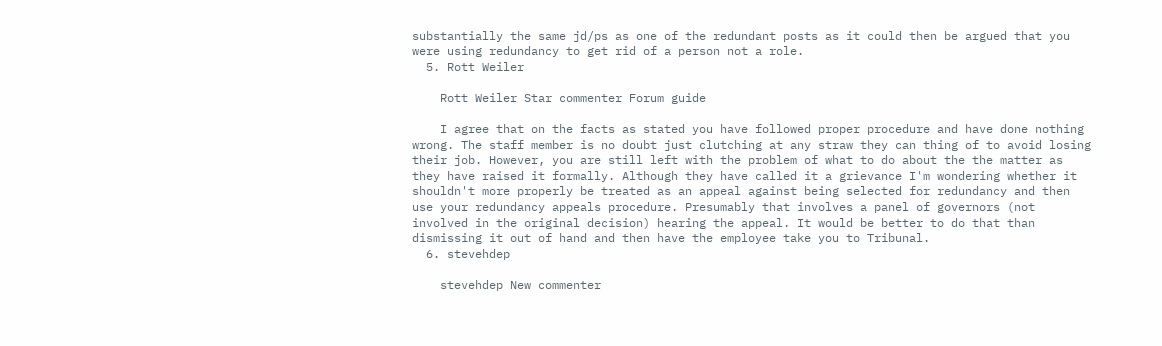substantially the same jd/ps as one of the redundant posts as it could then be argued that you were using redundancy to get rid of a person not a role.
  5. Rott Weiler

    Rott Weiler Star commenter Forum guide

    I agree that on the facts as stated you have followed proper procedure and have done nothing wrong. The staff member is no doubt just clutching at any straw they can thing of to avoid losing their job. However, you are still left with the problem of what to do about the the matter as they have raised it formally. Although they have called it a grievance I'm wondering whether it shouldn't more properly be treated as an appeal against being selected for redundancy and then use your redundancy appeals procedure. Presumably that involves a panel of governors (not involved in the original decision) hearing the appeal. It would be better to do that than dismissing it out of hand and then have the employee take you to Tribunal.
  6. stevehdep

    stevehdep New commenter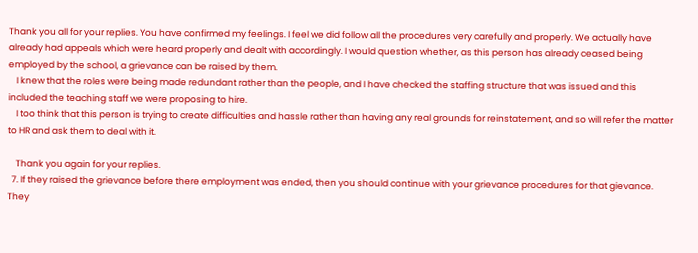Thank you all for your replies. You have confirmed my feelings. I feel we did follow all the procedures very carefully and properly. We actually have already had appeals which were heard properly and dealt with accordingly. I would question whether, as this person has already ceased being employed by the school, a grievance can be raised by them.
    I knew that the roles were being made redundant rather than the people, and I have checked the staffing structure that was issued and this included the teaching staff we were proposing to hire.
    I too think that this person is trying to create difficulties and hassle rather than having any real grounds for reinstatement, and so will refer the matter to HR and ask them to deal with it.

    Thank you again for your replies.
  7. If they raised the grievance before there employment was ended, then you should continue with your grievance procedures for that gievance. They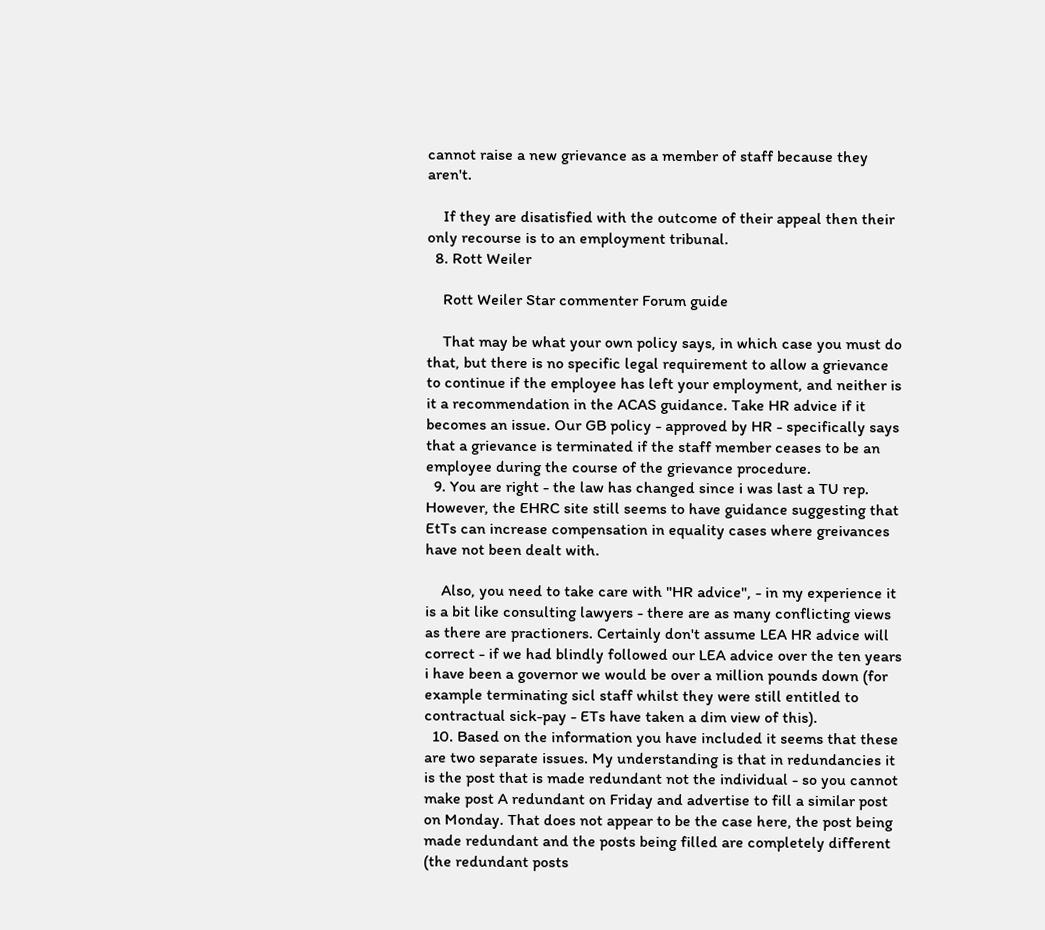cannot raise a new grievance as a member of staff because they aren't.

    If they are disatisfied with the outcome of their appeal then their only recourse is to an employment tribunal.
  8. Rott Weiler

    Rott Weiler Star commenter Forum guide

    That may be what your own policy says, in which case you must do that, but there is no specific legal requirement to allow a grievance to continue if the employee has left your employment, and neither is it a recommendation in the ACAS guidance. Take HR advice if it becomes an issue. Our GB policy - approved by HR - specifically says that a grievance is terminated if the staff member ceases to be an employee during the course of the grievance procedure.
  9. You are right - the law has changed since i was last a TU rep. However, the EHRC site still seems to have guidance suggesting that EtTs can increase compensation in equality cases where greivances have not been dealt with.

    Also, you need to take care with "HR advice", - in my experience it is a bit like consulting lawyers - there are as many conflicting views as there are practioners. Certainly don't assume LEA HR advice will correct - if we had blindly followed our LEA advice over the ten years i have been a governor we would be over a million pounds down (for example terminating sicl staff whilst they were still entitled to contractual sick-pay - ETs have taken a dim view of this).
  10. Based on the information you have included it seems that these are two separate issues. My understanding is that in redundancies it is the post that is made redundant not the individual - so you cannot make post A redundant on Friday and advertise to fill a similar post on Monday. That does not appear to be the case here, the post being made redundant and the posts being filled are completely different (the redundant posts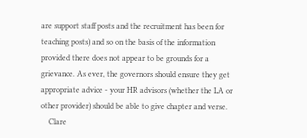are support staff posts and the recruitment has been for teaching posts) and so on the basis of the information provided there does not appear to be grounds for a grievance. As ever, the governors should ensure they get appropriate advice - your HR advisors (whether the LA or other provider) should be able to give chapter and verse.
    Clare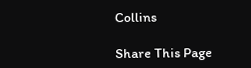Collins

Share This Page